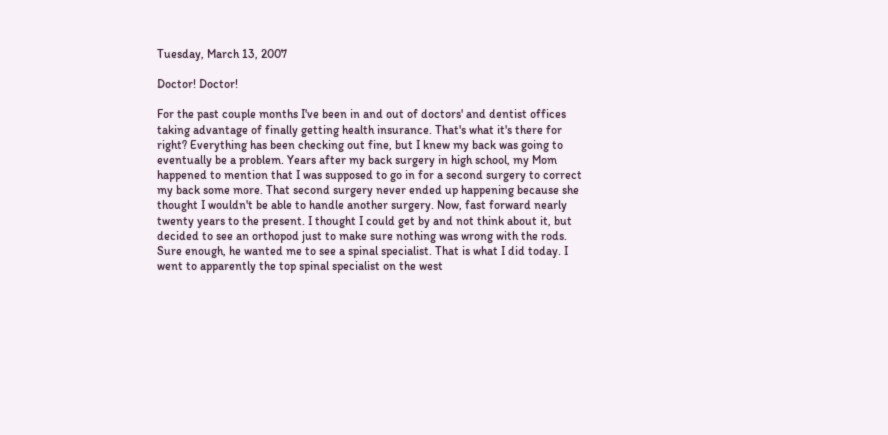Tuesday, March 13, 2007

Doctor! Doctor!

For the past couple months I've been in and out of doctors' and dentist offices taking advantage of finally getting health insurance. That's what it's there for right? Everything has been checking out fine, but I knew my back was going to eventually be a problem. Years after my back surgery in high school, my Mom happened to mention that I was supposed to go in for a second surgery to correct my back some more. That second surgery never ended up happening because she thought I wouldn't be able to handle another surgery. Now, fast forward nearly twenty years to the present. I thought I could get by and not think about it, but decided to see an orthopod just to make sure nothing was wrong with the rods. Sure enough, he wanted me to see a spinal specialist. That is what I did today. I went to apparently the top spinal specialist on the west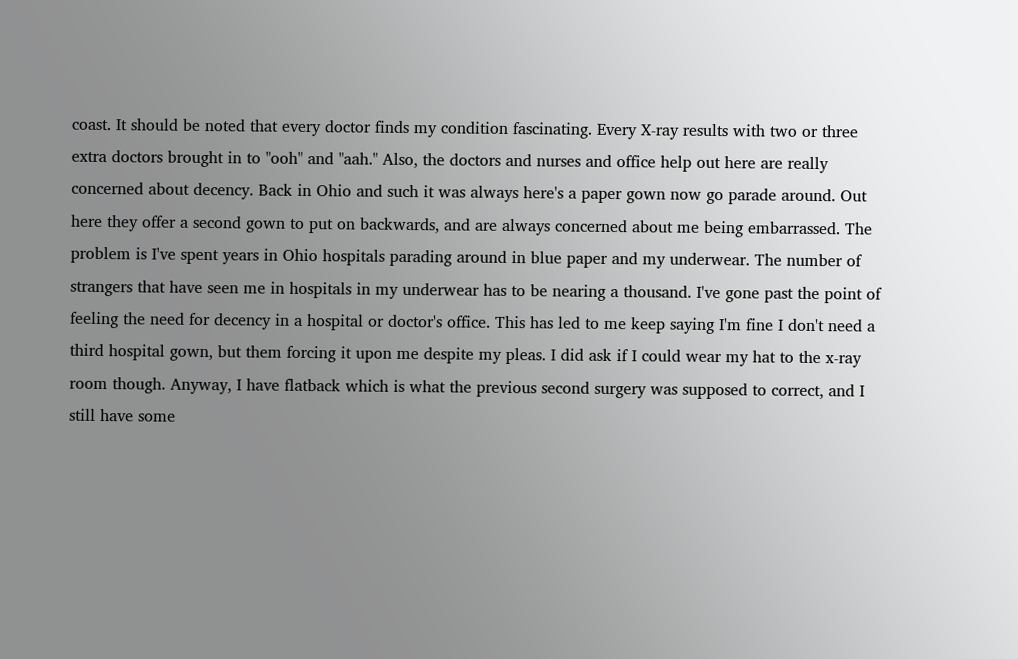coast. It should be noted that every doctor finds my condition fascinating. Every X-ray results with two or three extra doctors brought in to "ooh" and "aah." Also, the doctors and nurses and office help out here are really concerned about decency. Back in Ohio and such it was always here's a paper gown now go parade around. Out here they offer a second gown to put on backwards, and are always concerned about me being embarrassed. The problem is I've spent years in Ohio hospitals parading around in blue paper and my underwear. The number of strangers that have seen me in hospitals in my underwear has to be nearing a thousand. I've gone past the point of feeling the need for decency in a hospital or doctor's office. This has led to me keep saying I'm fine I don't need a third hospital gown, but them forcing it upon me despite my pleas. I did ask if I could wear my hat to the x-ray room though. Anyway, I have flatback which is what the previous second surgery was supposed to correct, and I still have some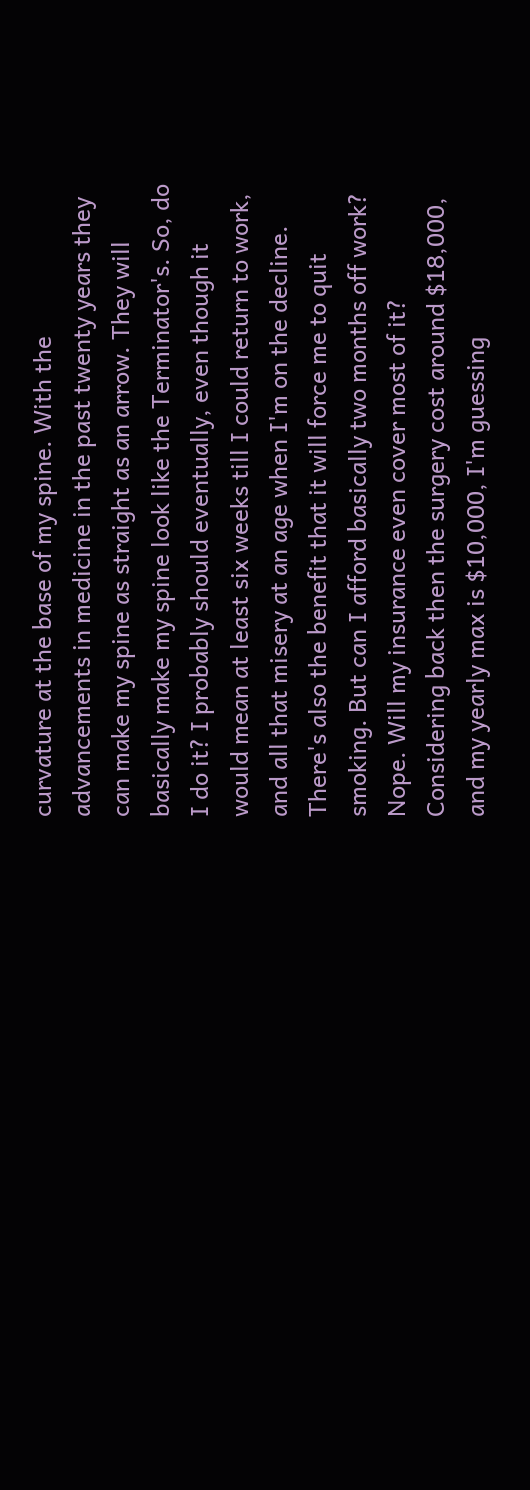curvature at the base of my spine. With the advancements in medicine in the past twenty years they can make my spine as straight as an arrow. They will basically make my spine look like the Terminator's. So, do I do it? I probably should eventually, even though it would mean at least six weeks till I could return to work, and all that misery at an age when I'm on the decline. There's also the benefit that it will force me to quit smoking. But can I afford basically two months off work? Nope. Will my insurance even cover most of it? Considering back then the surgery cost around $18,000, and my yearly max is $10,000, I'm guessing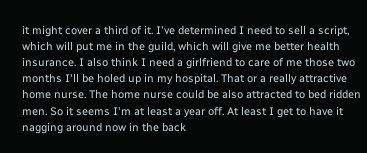it might cover a third of it. I've determined I need to sell a script, which will put me in the guild, which will give me better health insurance. I also think I need a girlfriend to care of me those two months I'll be holed up in my hospital. That or a really attractive home nurse. The home nurse could be also attracted to bed ridden men. So it seems I'm at least a year off. At least I get to have it nagging around now in the back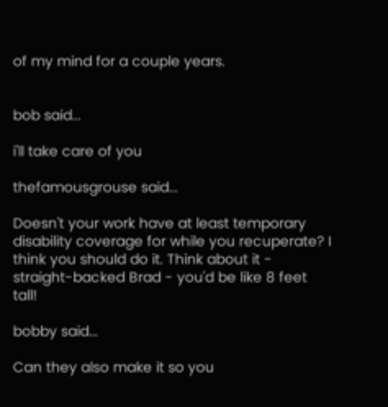of my mind for a couple years.


bob said...

i'll take care of you

thefamousgrouse said...

Doesn't your work have at least temporary disability coverage for while you recuperate? I think you should do it. Think about it - straight-backed Brad - you'd be like 8 feet tall!

bobby said...

Can they also make it so you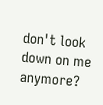don't look down on me anymore?